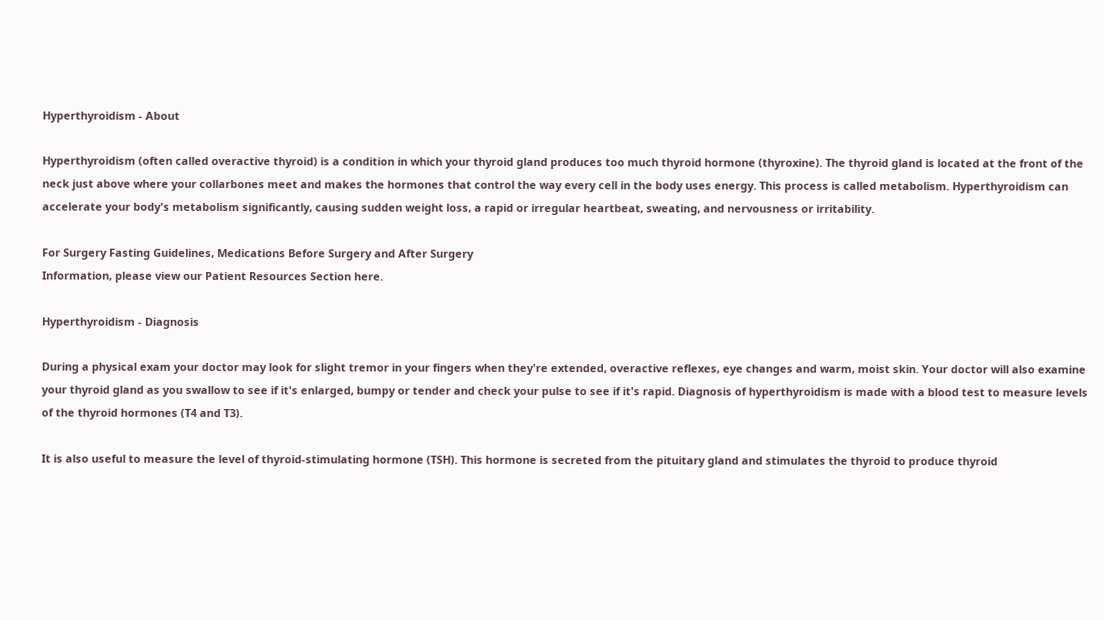Hyperthyroidism - About

Hyperthyroidism (often called overactive thyroid) is a condition in which your thyroid gland produces too much thyroid hormone (thyroxine). The thyroid gland is located at the front of the neck just above where your collarbones meet and makes the hormones that control the way every cell in the body uses energy. This process is called metabolism. Hyperthyroidism can accelerate your body's metabolism significantly, causing sudden weight loss, a rapid or irregular heartbeat, sweating, and nervousness or irritability.

For Surgery Fasting Guidelines, Medications Before Surgery and After Surgery
Information, please view our Patient Resources Section here.

Hyperthyroidism - Diagnosis

During a physical exam your doctor may look for slight tremor in your fingers when they're extended, overactive reflexes, eye changes and warm, moist skin. Your doctor will also examine your thyroid gland as you swallow to see if it's enlarged, bumpy or tender and check your pulse to see if it's rapid. Diagnosis of hyperthyroidism is made with a blood test to measure levels of the thyroid hormones (T4 and T3).

It is also useful to measure the level of thyroid-stimulating hormone (TSH). This hormone is secreted from the pituitary gland and stimulates the thyroid to produce thyroid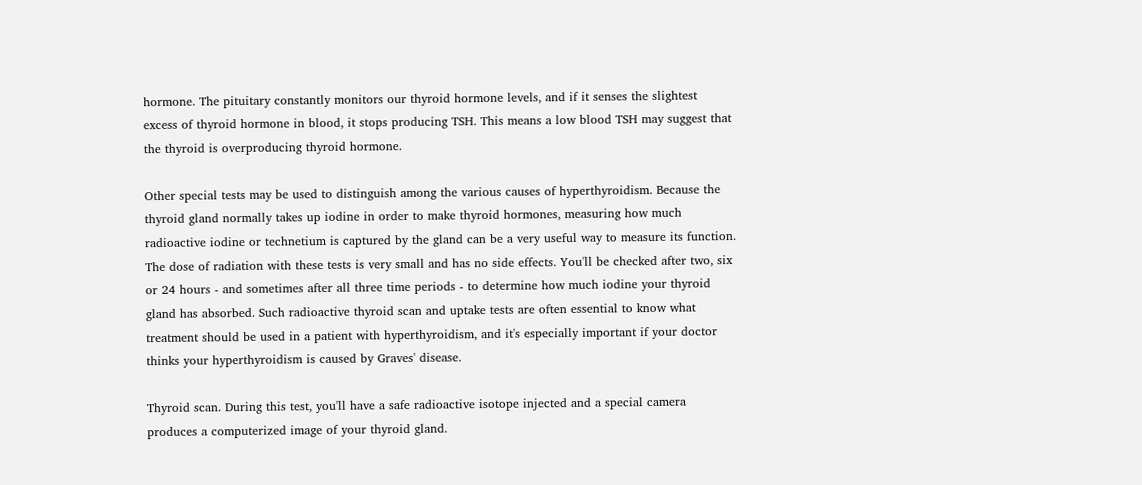hormone. The pituitary constantly monitors our thyroid hormone levels, and if it senses the slightest excess of thyroid hormone in blood, it stops producing TSH. This means a low blood TSH may suggest that the thyroid is overproducing thyroid hormone.

Other special tests may be used to distinguish among the various causes of hyperthyroidism. Because the thyroid gland normally takes up iodine in order to make thyroid hormones, measuring how much radioactive iodine or technetium is captured by the gland can be a very useful way to measure its function. The dose of radiation with these tests is very small and has no side effects. You'll be checked after two, six or 24 hours - and sometimes after all three time periods - to determine how much iodine your thyroid gland has absorbed. Such radioactive thyroid scan and uptake tests are often essential to know what treatment should be used in a patient with hyperthyroidism, and it's especially important if your doctor thinks your hyperthyroidism is caused by Graves' disease.

Thyroid scan. During this test, you'll have a safe radioactive isotope injected and a special camera produces a computerized image of your thyroid gland.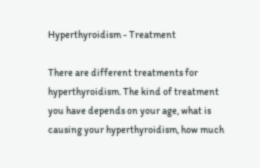Hyperthyroidism - Treatment

There are different treatments for hyperthyroidism. The kind of treatment you have depends on your age, what is causing your hyperthyroidism, how much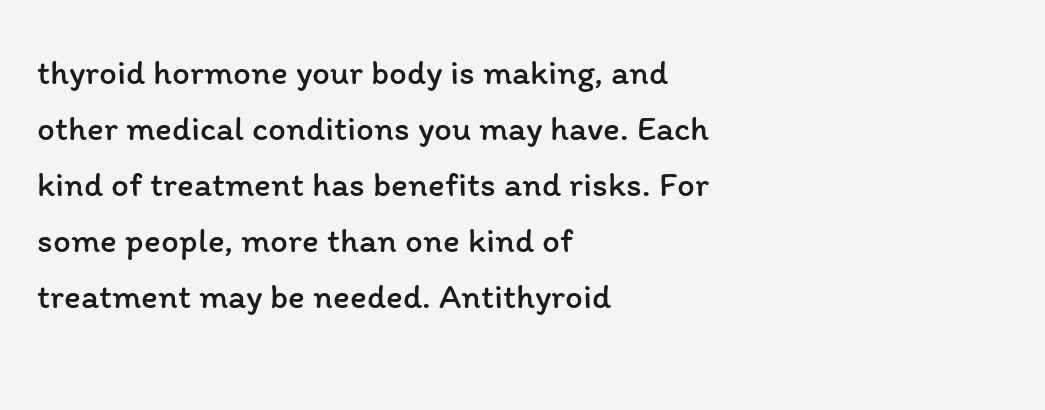thyroid hormone your body is making, and other medical conditions you may have. Each kind of treatment has benefits and risks. For some people, more than one kind of treatment may be needed. Antithyroid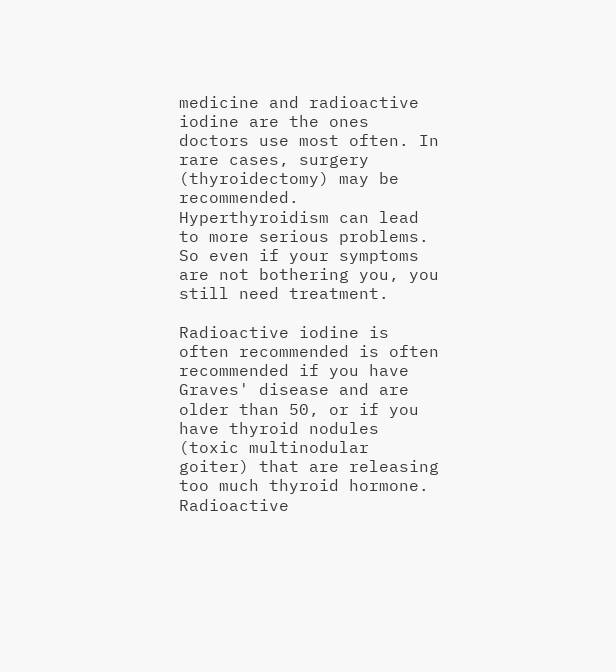medicine and radioactive iodine are the ones doctors use most often. In rare cases, surgery (thyroidectomy) may be recommended. Hyperthyroidism can lead to more serious problems. So even if your symptoms are not bothering you, you still need treatment.

Radioactive iodine is often recommended is often recommended if you have Graves' disease and are older than 50, or if you have thyroid nodules (toxic multinodular goiter) that are releasing too much thyroid hormone. Radioactive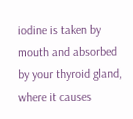iodine is taken by mouth and absorbed by your thyroid gland, where it causes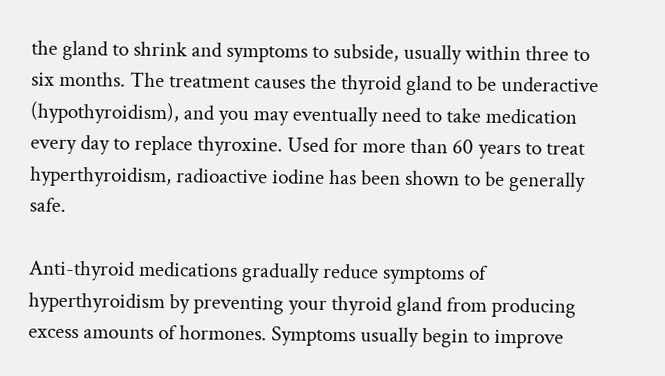the gland to shrink and symptoms to subside, usually within three to six months. The treatment causes the thyroid gland to be underactive (hypothyroidism), and you may eventually need to take medication every day to replace thyroxine. Used for more than 60 years to treat hyperthyroidism, radioactive iodine has been shown to be generally safe.

Anti-thyroid medications gradually reduce symptoms of hyperthyroidism by preventing your thyroid gland from producing excess amounts of hormones. Symptoms usually begin to improve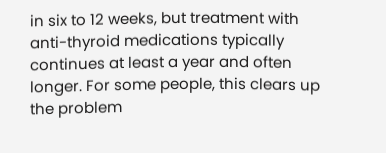in six to 12 weeks, but treatment with anti-thyroid medications typically continues at least a year and often longer. For some people, this clears up the problem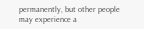permanently, but other people may experience a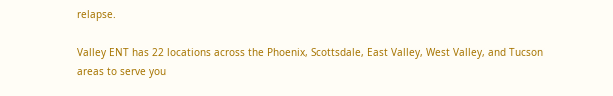relapse.

Valley ENT has 22 locations across the Phoenix, Scottsdale, East Valley, West Valley, and Tucson areas to serve you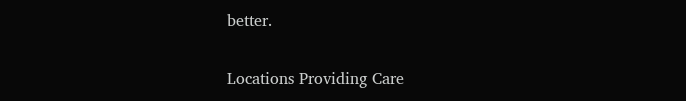better.

Locations Providing Care